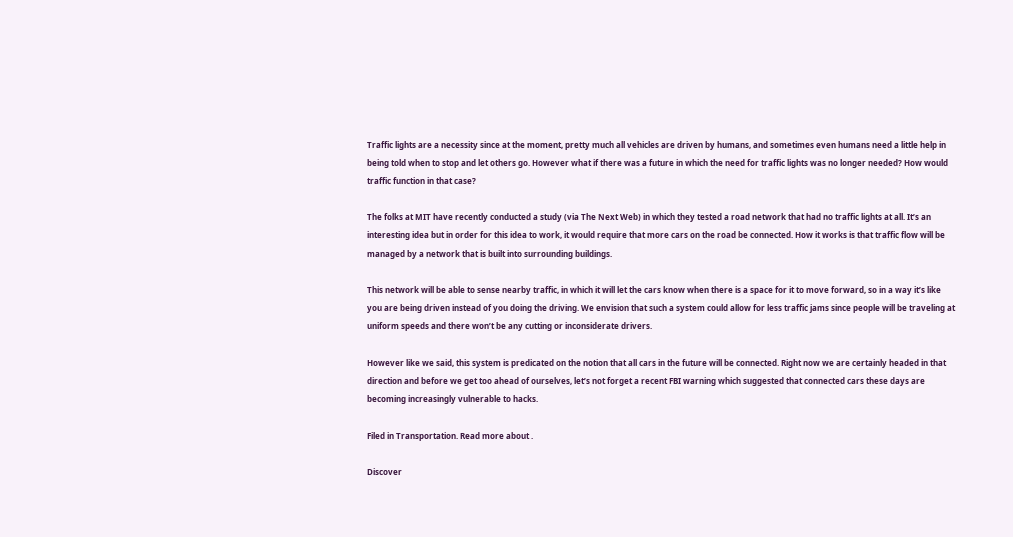Traffic lights are a necessity since at the moment, pretty much all vehicles are driven by humans, and sometimes even humans need a little help in being told when to stop and let others go. However what if there was a future in which the need for traffic lights was no longer needed? How would traffic function in that case?

The folks at MIT have recently conducted a study (via The Next Web) in which they tested a road network that had no traffic lights at all. It’s an interesting idea but in order for this idea to work, it would require that more cars on the road be connected. How it works is that traffic flow will be managed by a network that is built into surrounding buildings.

This network will be able to sense nearby traffic, in which it will let the cars know when there is a space for it to move forward, so in a way it’s like you are being driven instead of you doing the driving. We envision that such a system could allow for less traffic jams since people will be traveling at uniform speeds and there won’t be any cutting or inconsiderate drivers.

However like we said, this system is predicated on the notion that all cars in the future will be connected. Right now we are certainly headed in that direction and before we get too ahead of ourselves, let’s not forget a recent FBI warning which suggested that connected cars these days are becoming increasingly vulnerable to hacks.

Filed in Transportation. Read more about .

Discover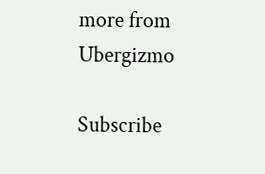more from Ubergizmo

Subscribe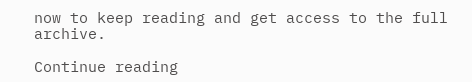now to keep reading and get access to the full archive.

Continue reading